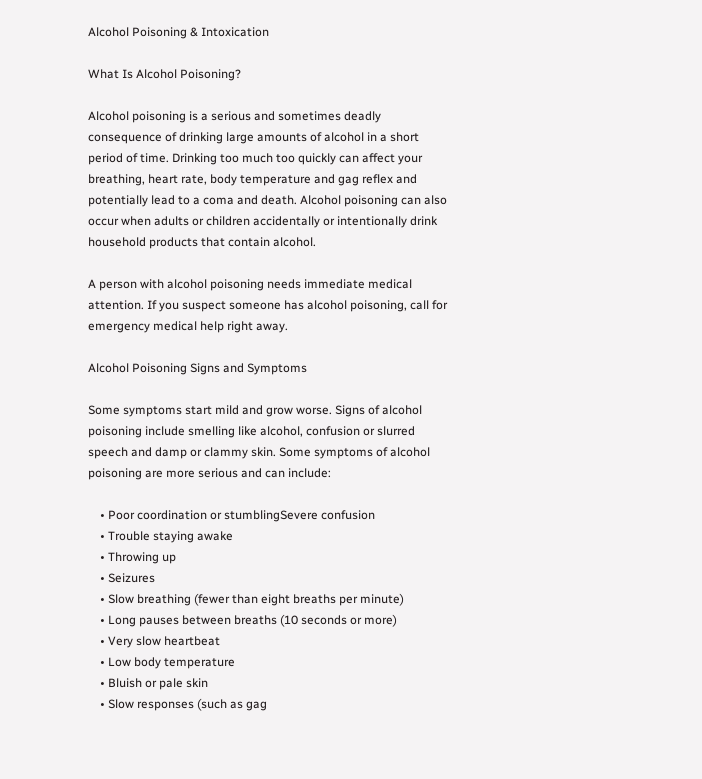Alcohol Poisoning & Intoxication

What Is Alcohol Poisoning?

Alcohol poisoning is a serious and sometimes deadly consequence of drinking large amounts of alcohol in a short period of time. Drinking too much too quickly can affect your breathing, heart rate, body temperature and gag reflex and potentially lead to a coma and death. Alcohol poisoning can also occur when adults or children accidentally or intentionally drink household products that contain alcohol.

A person with alcohol poisoning needs immediate medical attention. If you suspect someone has alcohol poisoning, call for emergency medical help right away.

Alcohol Poisoning Signs and Symptoms

Some symptoms start mild and grow worse. Signs of alcohol poisoning include smelling like alcohol, confusion or slurred speech and damp or clammy skin. Some symptoms of alcohol poisoning are more serious and can include:

    • Poor coordination or stumblingSevere confusion
    • Trouble staying awake
    • Throwing up
    • Seizures
    • Slow breathing (fewer than eight breaths per minute)
    • Long pauses between breaths (10 seconds or more)
    • Very slow heartbeat
    • Low body temperature
    • Bluish or pale skin
    • Slow responses (such as gag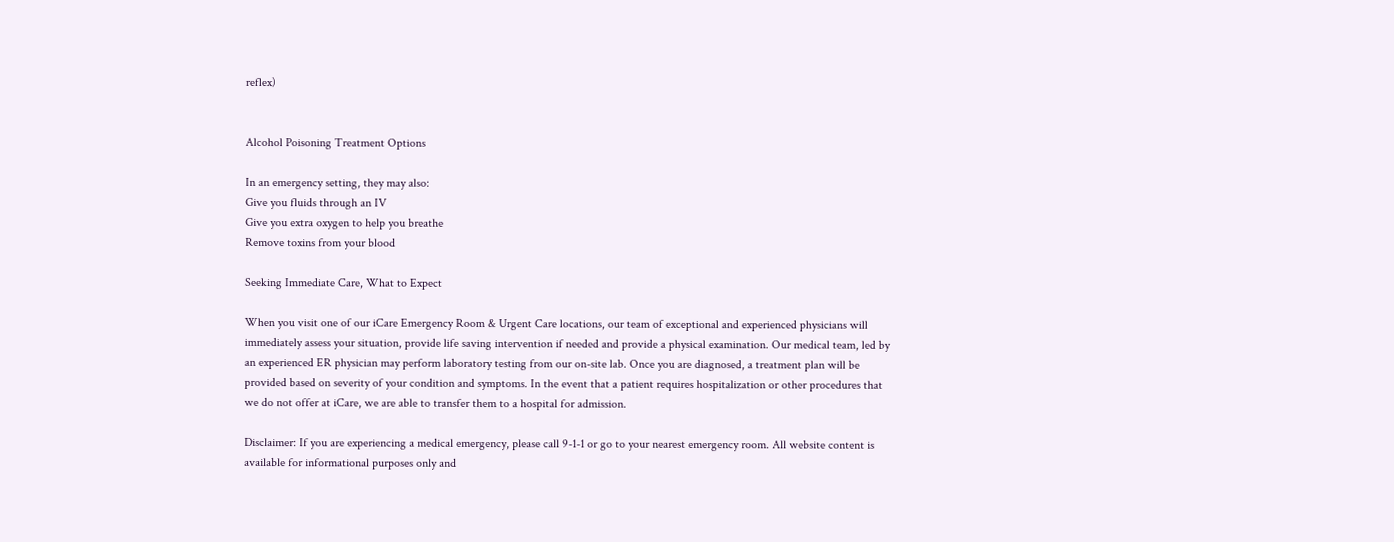reflex)


Alcohol Poisoning Treatment Options

In an emergency setting, they may also:
Give you fluids through an IV
Give you extra oxygen to help you breathe
Remove toxins from your blood

Seeking Immediate Care, What to Expect

When you visit one of our iCare Emergency Room & Urgent Care locations, our team of exceptional and experienced physicians will immediately assess your situation, provide life saving intervention if needed and provide a physical examination. Our medical team, led by an experienced ER physician may perform laboratory testing from our on-site lab. Once you are diagnosed, a treatment plan will be provided based on severity of your condition and symptoms. In the event that a patient requires hospitalization or other procedures that we do not offer at iCare, we are able to transfer them to a hospital for admission.

Disclaimer: If you are experiencing a medical emergency, please call 9-1-1 or go to your nearest emergency room. All website content is available for informational purposes only and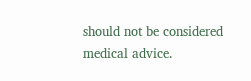should not be considered medical advice.